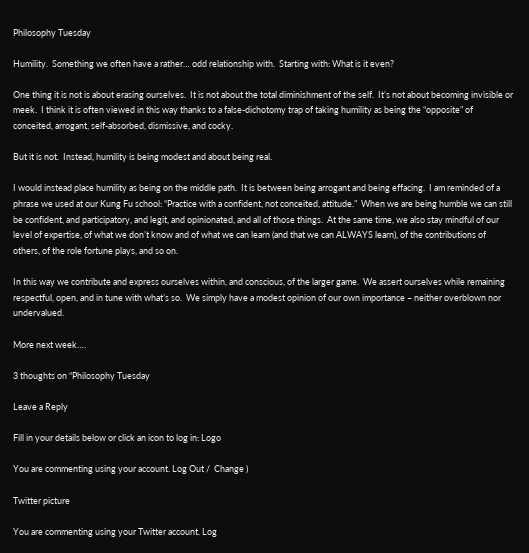Philosophy Tuesday

Humility.  Something we often have a rather… odd relationship with.  Starting with: What is it even?

One thing it is not is about erasing ourselves.  It is not about the total diminishment of the self.  It’s not about becoming invisible or meek.  I think it is often viewed in this way thanks to a false-dichotomy trap of taking humility as being the “opposite” of conceited, arrogant, self-absorbed, dismissive, and cocky.

But it is not.  Instead, humility is being modest and about being real.

I would instead place humility as being on the middle path.  It is between being arrogant and being effacing.  I am reminded of a phrase we used at our Kung Fu school: “Practice with a confident, not conceited, attitude.”  When we are being humble we can still be confident, and participatory, and legit, and opinionated, and all of those things.  At the same time, we also stay mindful of our level of expertise, of what we don’t know and of what we can learn (and that we can ALWAYS learn), of the contributions of others, of the role fortune plays, and so on.

In this way we contribute and express ourselves within, and conscious, of the larger game.  We assert ourselves while remaining respectful, open, and in tune with what’s so.  We simply have a modest opinion of our own importance – neither overblown nor undervalued.

More next week….

3 thoughts on “Philosophy Tuesday

Leave a Reply

Fill in your details below or click an icon to log in: Logo

You are commenting using your account. Log Out /  Change )

Twitter picture

You are commenting using your Twitter account. Log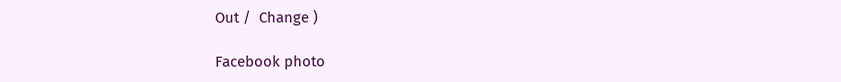Out /  Change )

Facebook photo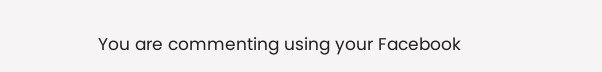You are commenting using your Facebook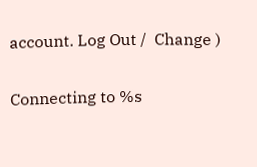account. Log Out /  Change )

Connecting to %s